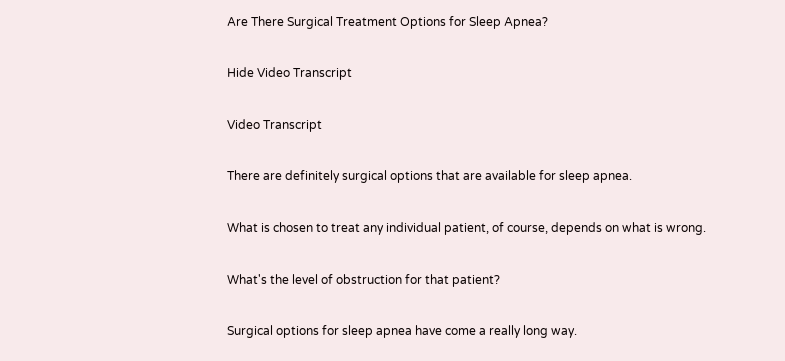Are There Surgical Treatment Options for Sleep Apnea?

Hide Video Transcript

Video Transcript

There are definitely surgical options that are available for sleep apnea.

What is chosen to treat any individual patient, of course, depends on what is wrong.

What's the level of obstruction for that patient?

Surgical options for sleep apnea have come a really long way.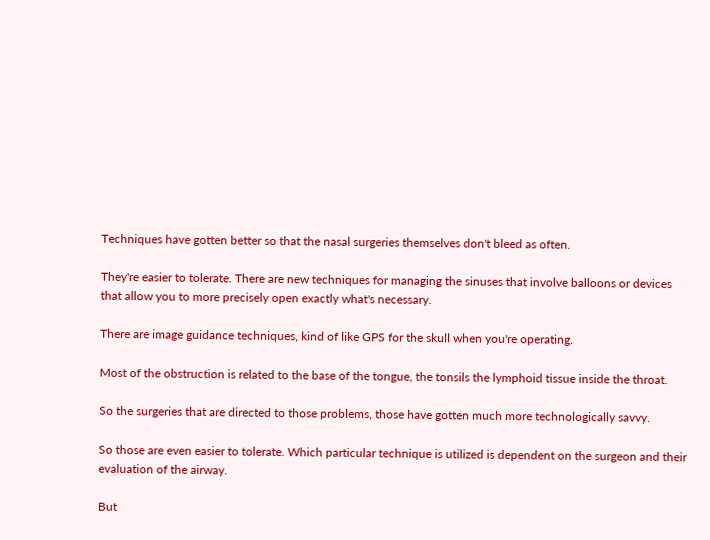Techniques have gotten better so that the nasal surgeries themselves don't bleed as often.

They're easier to tolerate. There are new techniques for managing the sinuses that involve balloons or devices that allow you to more precisely open exactly what's necessary.

There are image guidance techniques, kind of like GPS for the skull when you're operating.

Most of the obstruction is related to the base of the tongue, the tonsils the lymphoid tissue inside the throat.

So the surgeries that are directed to those problems, those have gotten much more technologically savvy.

So those are even easier to tolerate. Which particular technique is utilized is dependent on the surgeon and their evaluation of the airway.

But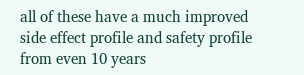all of these have a much improved side effect profile and safety profile from even 10 years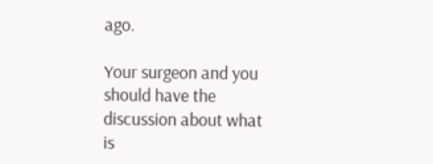ago.

Your surgeon and you should have the discussion about what is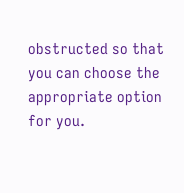obstructed so that you can choose the appropriate option for you.